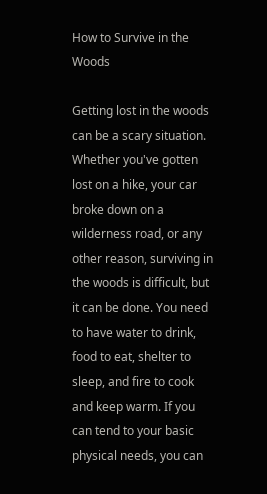How to Survive in the Woods

Getting lost in the woods can be a scary situation. Whether you've gotten lost on a hike, your car broke down on a wilderness road, or any other reason, surviving in the woods is difficult, but it can be done. You need to have water to drink, food to eat, shelter to sleep, and fire to cook and keep warm. If you can tend to your basic physical needs, you can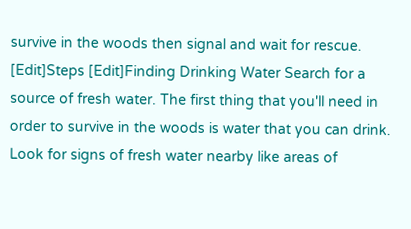survive in the woods then signal and wait for rescue.
[Edit]Steps [Edit]Finding Drinking Water Search for a source of fresh water. The first thing that you'll need in order to survive in the woods is water that you can drink. Look for signs of fresh water nearby like areas of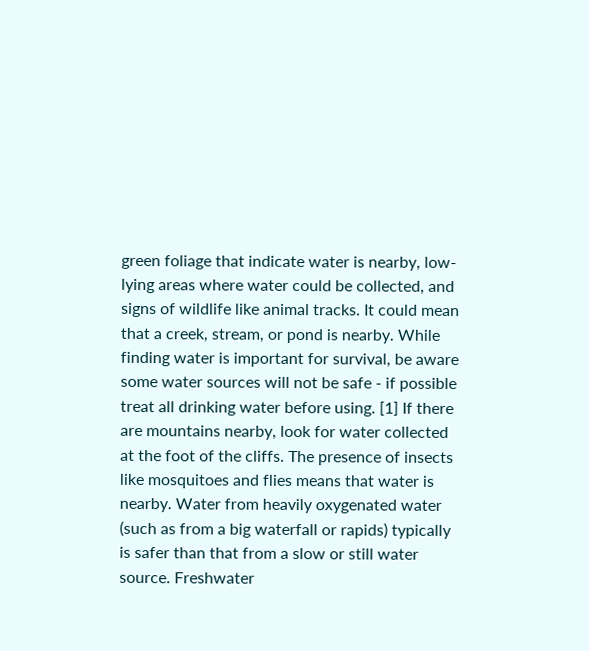green foliage that indicate water is nearby, low-lying areas where water could be collected, and signs of wildlife like animal tracks. It could mean that a creek, stream, or pond is nearby. While finding water is important for survival, be aware some water sources will not be safe - if possible treat all drinking water before using. [1] If there are mountains nearby, look for water collected at the foot of the cliffs. The presence of insects like mosquitoes and flies means that water is nearby. Water from heavily oxygenated water (such as from a big waterfall or rapids) typically is safer than that from a slow or still water source. Freshwater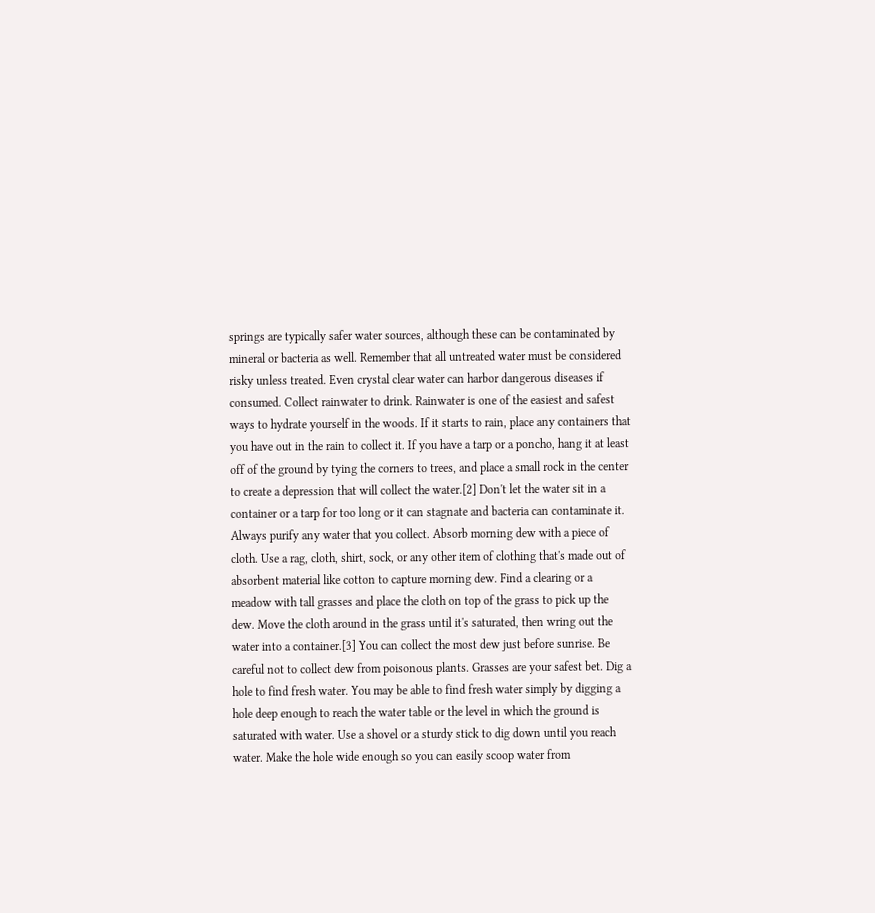springs are typically safer water sources, although these can be contaminated by mineral or bacteria as well. Remember that all untreated water must be considered risky unless treated. Even crystal clear water can harbor dangerous diseases if consumed. Collect rainwater to drink. Rainwater is one of the easiest and safest ways to hydrate yourself in the woods. If it starts to rain, place any containers that you have out in the rain to collect it. If you have a tarp or a poncho, hang it at least off of the ground by tying the corners to trees, and place a small rock in the center to create a depression that will collect the water.[2] Don't let the water sit in a container or a tarp for too long or it can stagnate and bacteria can contaminate it. Always purify any water that you collect. Absorb morning dew with a piece of cloth. Use a rag, cloth, shirt, sock, or any other item of clothing that's made out of absorbent material like cotton to capture morning dew. Find a clearing or a meadow with tall grasses and place the cloth on top of the grass to pick up the dew. Move the cloth around in the grass until it's saturated, then wring out the water into a container.[3] You can collect the most dew just before sunrise. Be careful not to collect dew from poisonous plants. Grasses are your safest bet. Dig a hole to find fresh water. You may be able to find fresh water simply by digging a hole deep enough to reach the water table or the level in which the ground is saturated with water. Use a shovel or a sturdy stick to dig down until you reach water. Make the hole wide enough so you can easily scoop water from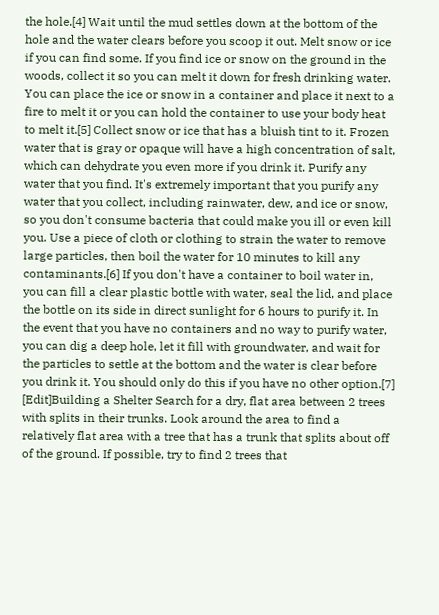the hole.[4] Wait until the mud settles down at the bottom of the hole and the water clears before you scoop it out. Melt snow or ice if you can find some. If you find ice or snow on the ground in the woods, collect it so you can melt it down for fresh drinking water. You can place the ice or snow in a container and place it next to a fire to melt it or you can hold the container to use your body heat to melt it.[5] Collect snow or ice that has a bluish tint to it. Frozen water that is gray or opaque will have a high concentration of salt, which can dehydrate you even more if you drink it. Purify any water that you find. It's extremely important that you purify any water that you collect, including rainwater, dew, and ice or snow, so you don't consume bacteria that could make you ill or even kill you. Use a piece of cloth or clothing to strain the water to remove large particles, then boil the water for 10 minutes to kill any contaminants.[6] If you don't have a container to boil water in, you can fill a clear plastic bottle with water, seal the lid, and place the bottle on its side in direct sunlight for 6 hours to purify it. In the event that you have no containers and no way to purify water, you can dig a deep hole, let it fill with groundwater, and wait for the particles to settle at the bottom and the water is clear before you drink it. You should only do this if you have no other option.[7] [Edit]Building a Shelter Search for a dry, flat area between 2 trees with splits in their trunks. Look around the area to find a relatively flat area with a tree that has a trunk that splits about off of the ground. If possible, try to find 2 trees that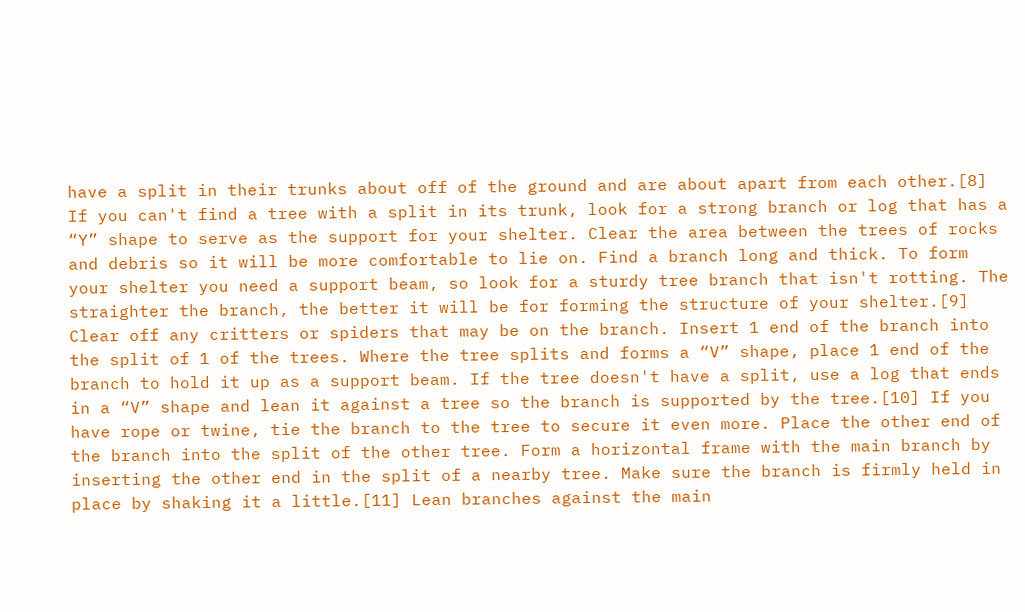have a split in their trunks about off of the ground and are about apart from each other.[8] If you can't find a tree with a split in its trunk, look for a strong branch or log that has a “Y” shape to serve as the support for your shelter. Clear the area between the trees of rocks and debris so it will be more comfortable to lie on. Find a branch long and thick. To form your shelter you need a support beam, so look for a sturdy tree branch that isn't rotting. The straighter the branch, the better it will be for forming the structure of your shelter.[9] Clear off any critters or spiders that may be on the branch. Insert 1 end of the branch into the split of 1 of the trees. Where the tree splits and forms a “V” shape, place 1 end of the branch to hold it up as a support beam. If the tree doesn't have a split, use a log that ends in a “V” shape and lean it against a tree so the branch is supported by the tree.[10] If you have rope or twine, tie the branch to the tree to secure it even more. Place the other end of the branch into the split of the other tree. Form a horizontal frame with the main branch by inserting the other end in the split of a nearby tree. Make sure the branch is firmly held in place by shaking it a little.[11] Lean branches against the main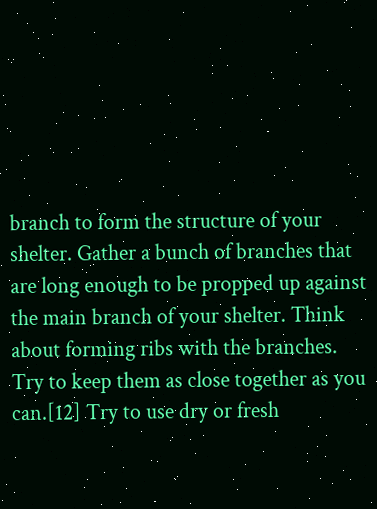branch to form the structure of your shelter. Gather a bunch of branches that are long enough to be propped up against the main branch of your shelter. Think about forming ribs with the branches. Try to keep them as close together as you can.[12] Try to use dry or fresh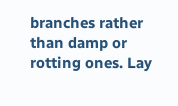branches rather than damp or rotting ones. Lay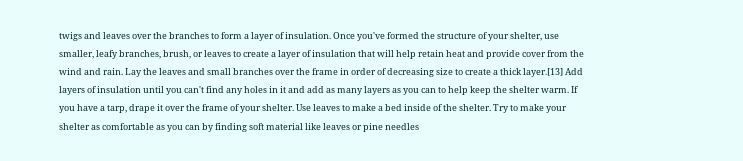twigs and leaves over the branches to form a layer of insulation. Once you've formed the structure of your shelter, use smaller, leafy branches, brush, or leaves to create a layer of insulation that will help retain heat and provide cover from the wind and rain. Lay the leaves and small branches over the frame in order of decreasing size to create a thick layer.[13] Add layers of insulation until you can't find any holes in it and add as many layers as you can to help keep the shelter warm. If you have a tarp, drape it over the frame of your shelter. Use leaves to make a bed inside of the shelter. Try to make your shelter as comfortable as you can by finding soft material like leaves or pine needles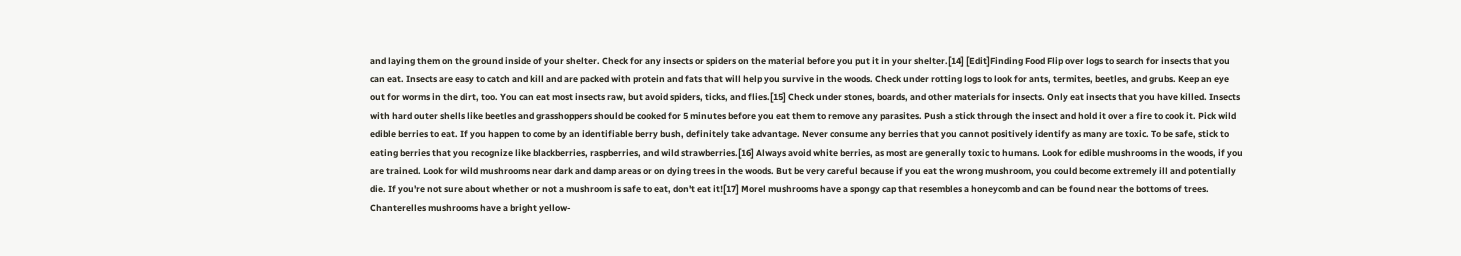and laying them on the ground inside of your shelter. Check for any insects or spiders on the material before you put it in your shelter.[14] [Edit]Finding Food Flip over logs to search for insects that you can eat. Insects are easy to catch and kill and are packed with protein and fats that will help you survive in the woods. Check under rotting logs to look for ants, termites, beetles, and grubs. Keep an eye out for worms in the dirt, too. You can eat most insects raw, but avoid spiders, ticks, and flies.[15] Check under stones, boards, and other materials for insects. Only eat insects that you have killed. Insects with hard outer shells like beetles and grasshoppers should be cooked for 5 minutes before you eat them to remove any parasites. Push a stick through the insect and hold it over a fire to cook it. Pick wild edible berries to eat. If you happen to come by an identifiable berry bush, definitely take advantage. Never consume any berries that you cannot positively identify as many are toxic. To be safe, stick to eating berries that you recognize like blackberries, raspberries, and wild strawberries.[16] Always avoid white berries, as most are generally toxic to humans. Look for edible mushrooms in the woods, if you are trained. Look for wild mushrooms near dark and damp areas or on dying trees in the woods. But be very careful because if you eat the wrong mushroom, you could become extremely ill and potentially die. If you're not sure about whether or not a mushroom is safe to eat, don't eat it![17] Morel mushrooms have a spongy cap that resembles a honeycomb and can be found near the bottoms of trees. Chanterelles mushrooms have a bright yellow-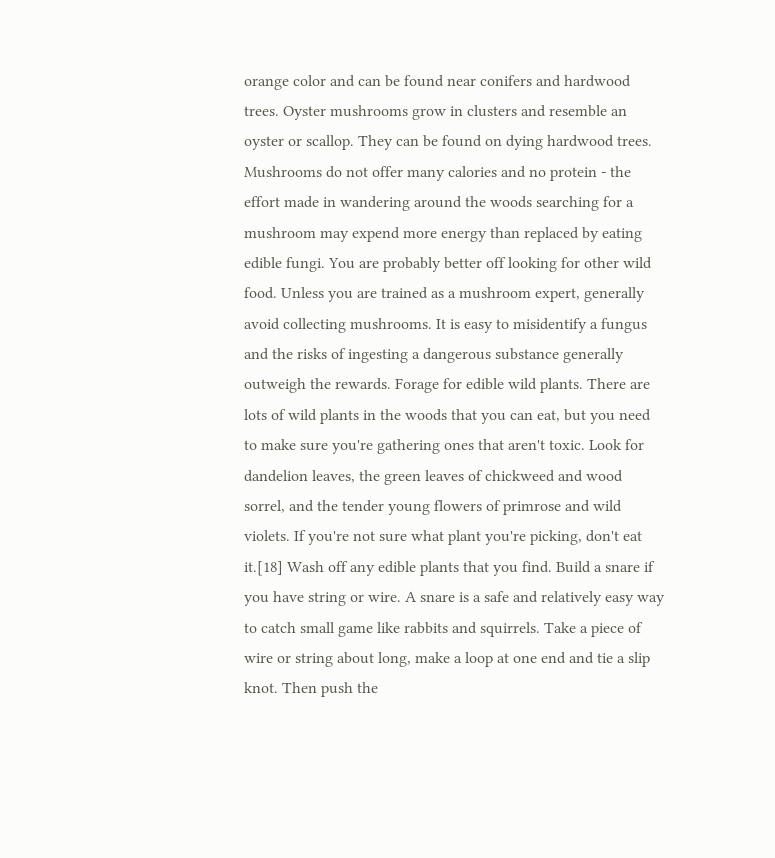orange color and can be found near conifers and hardwood trees. Oyster mushrooms grow in clusters and resemble an oyster or scallop. They can be found on dying hardwood trees. Mushrooms do not offer many calories and no protein - the effort made in wandering around the woods searching for a mushroom may expend more energy than replaced by eating edible fungi. You are probably better off looking for other wild food. Unless you are trained as a mushroom expert, generally avoid collecting mushrooms. It is easy to misidentify a fungus and the risks of ingesting a dangerous substance generally outweigh the rewards. Forage for edible wild plants. There are lots of wild plants in the woods that you can eat, but you need to make sure you're gathering ones that aren't toxic. Look for dandelion leaves, the green leaves of chickweed and wood sorrel, and the tender young flowers of primrose and wild violets. If you're not sure what plant you're picking, don't eat it.[18] Wash off any edible plants that you find. Build a snare if you have string or wire. A snare is a safe and relatively easy way to catch small game like rabbits and squirrels. Take a piece of wire or string about long, make a loop at one end and tie a slip knot. Then push the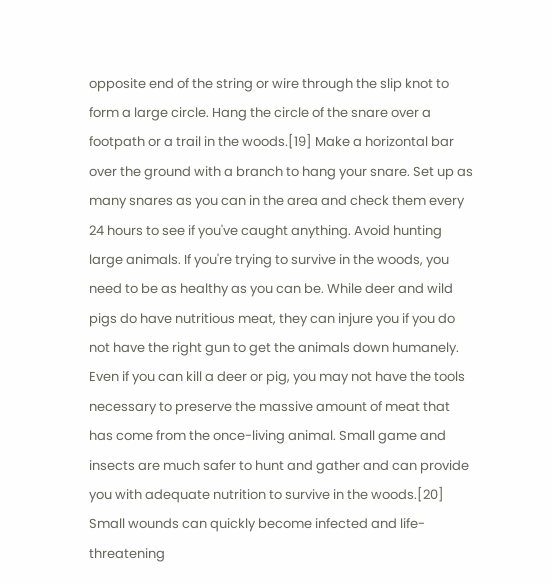opposite end of the string or wire through the slip knot to form a large circle. Hang the circle of the snare over a footpath or a trail in the woods.[19] Make a horizontal bar over the ground with a branch to hang your snare. Set up as many snares as you can in the area and check them every 24 hours to see if you've caught anything. Avoid hunting large animals. If you're trying to survive in the woods, you need to be as healthy as you can be. While deer and wild pigs do have nutritious meat, they can injure you if you do not have the right gun to get the animals down humanely. Even if you can kill a deer or pig, you may not have the tools necessary to preserve the massive amount of meat that has come from the once-living animal. Small game and insects are much safer to hunt and gather and can provide you with adequate nutrition to survive in the woods.[20] Small wounds can quickly become infected and life-threatening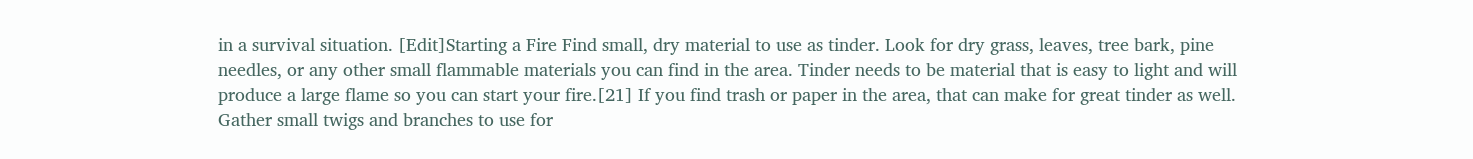in a survival situation. [Edit]Starting a Fire Find small, dry material to use as tinder. Look for dry grass, leaves, tree bark, pine needles, or any other small flammable materials you can find in the area. Tinder needs to be material that is easy to light and will produce a large flame so you can start your fire.[21] If you find trash or paper in the area, that can make for great tinder as well. Gather small twigs and branches to use for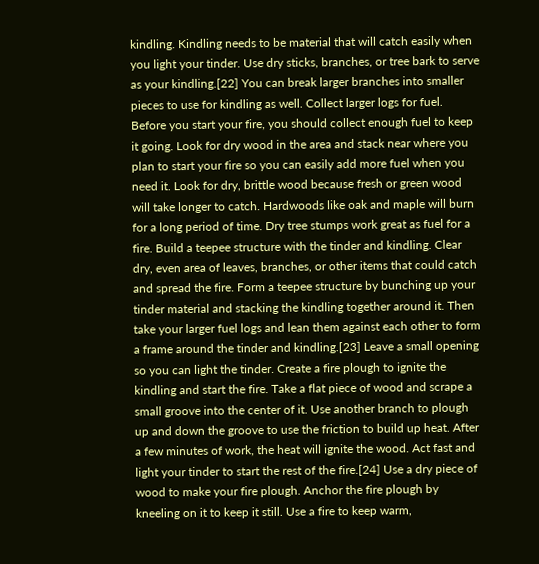kindling. Kindling needs to be material that will catch easily when you light your tinder. Use dry sticks, branches, or tree bark to serve as your kindling.[22] You can break larger branches into smaller pieces to use for kindling as well. Collect larger logs for fuel. Before you start your fire, you should collect enough fuel to keep it going. Look for dry wood in the area and stack near where you plan to start your fire so you can easily add more fuel when you need it. Look for dry, brittle wood because fresh or green wood will take longer to catch. Hardwoods like oak and maple will burn for a long period of time. Dry tree stumps work great as fuel for a fire. Build a teepee structure with the tinder and kindling. Clear dry, even area of leaves, branches, or other items that could catch and spread the fire. Form a teepee structure by bunching up your tinder material and stacking the kindling together around it. Then take your larger fuel logs and lean them against each other to form a frame around the tinder and kindling.[23] Leave a small opening so you can light the tinder. Create a fire plough to ignite the kindling and start the fire. Take a flat piece of wood and scrape a small groove into the center of it. Use another branch to plough up and down the groove to use the friction to build up heat. After a few minutes of work, the heat will ignite the wood. Act fast and light your tinder to start the rest of the fire.[24] Use a dry piece of wood to make your fire plough. Anchor the fire plough by kneeling on it to keep it still. Use a fire to keep warm,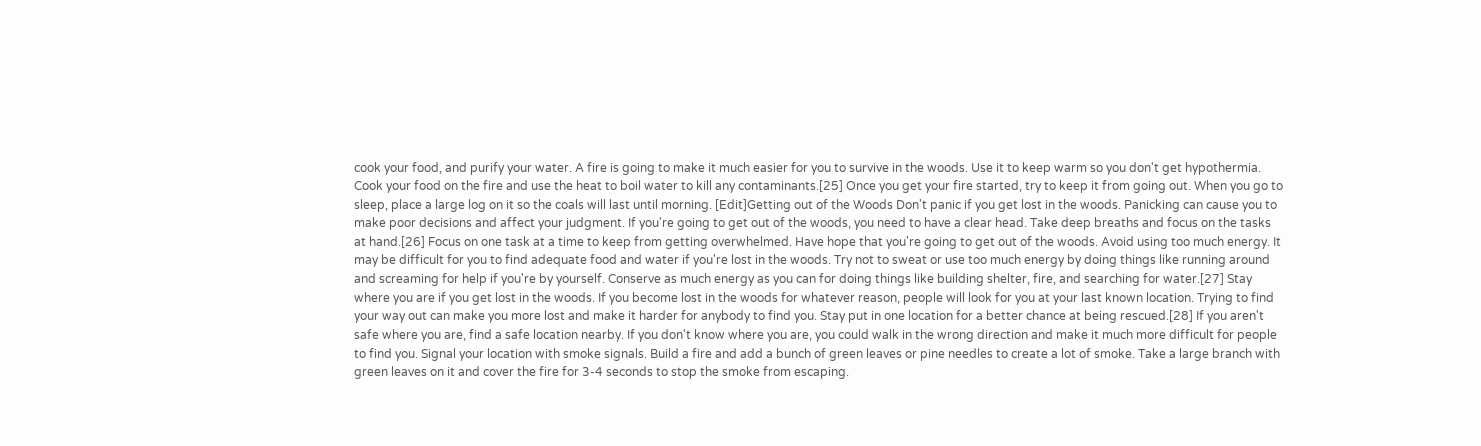cook your food, and purify your water. A fire is going to make it much easier for you to survive in the woods. Use it to keep warm so you don't get hypothermia. Cook your food on the fire and use the heat to boil water to kill any contaminants.[25] Once you get your fire started, try to keep it from going out. When you go to sleep, place a large log on it so the coals will last until morning. [Edit]Getting out of the Woods Don't panic if you get lost in the woods. Panicking can cause you to make poor decisions and affect your judgment. If you're going to get out of the woods, you need to have a clear head. Take deep breaths and focus on the tasks at hand.[26] Focus on one task at a time to keep from getting overwhelmed. Have hope that you're going to get out of the woods. Avoid using too much energy. It may be difficult for you to find adequate food and water if you're lost in the woods. Try not to sweat or use too much energy by doing things like running around and screaming for help if you're by yourself. Conserve as much energy as you can for doing things like building shelter, fire, and searching for water.[27] Stay where you are if you get lost in the woods. If you become lost in the woods for whatever reason, people will look for you at your last known location. Trying to find your way out can make you more lost and make it harder for anybody to find you. Stay put in one location for a better chance at being rescued.[28] If you aren't safe where you are, find a safe location nearby. If you don't know where you are, you could walk in the wrong direction and make it much more difficult for people to find you. Signal your location with smoke signals. Build a fire and add a bunch of green leaves or pine needles to create a lot of smoke. Take a large branch with green leaves on it and cover the fire for 3-4 seconds to stop the smoke from escaping.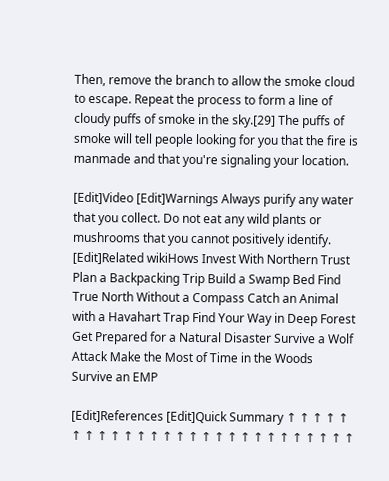Then, remove the branch to allow the smoke cloud to escape. Repeat the process to form a line of cloudy puffs of smoke in the sky.[29] The puffs of smoke will tell people looking for you that the fire is manmade and that you're signaling your location.

[Edit]Video [Edit]Warnings Always purify any water that you collect. Do not eat any wild plants or mushrooms that you cannot positively identify. [Edit]Related wikiHows Invest With Northern Trust Plan a Backpacking Trip Build a Swamp Bed Find True North Without a Compass Catch an Animal with a Havahart Trap Find Your Way in Deep Forest Get Prepared for a Natural Disaster Survive a Wolf Attack Make the Most of Time in the Woods Survive an EMP

[Edit]References [Edit]Quick Summary ↑ ↑ ↑ ↑ ↑ ↑ ↑ ↑ ↑ ↑ ↑ ↑ ↑ ↑ ↑ ↑ ↑ ↑ ↑ ↑ ↑ ↑ ↑ ↑ ↑ ↑ ↑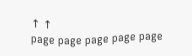↑ ↑
page page page page page